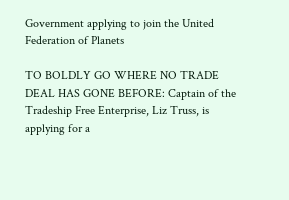Government applying to join the United Federation of Planets

TO BOLDLY GO WHERE NO TRADE DEAL HAS GONE BEFORE: Captain of the Tradeship Free Enterprise, Liz Truss, is applying for a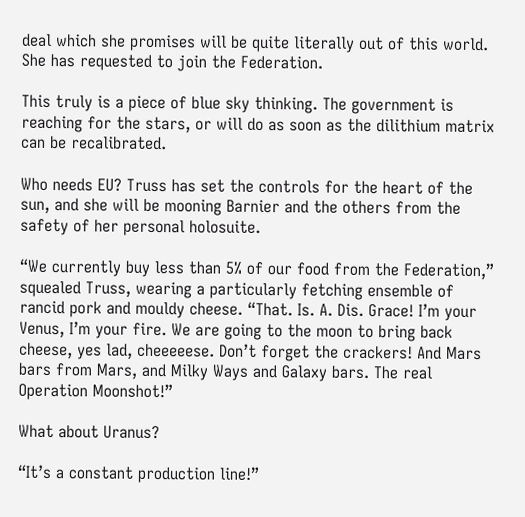deal which she promises will be quite literally out of this world. She has requested to join the Federation.

This truly is a piece of blue sky thinking. The government is reaching for the stars, or will do as soon as the dilithium matrix can be recalibrated.

Who needs EU? Truss has set the controls for the heart of the sun, and she will be mooning Barnier and the others from the safety of her personal holosuite.

“We currently buy less than 5% of our food from the Federation,” squealed Truss, wearing a particularly fetching ensemble of rancid pork and mouldy cheese. “That. Is. A. Dis. Grace! I’m your Venus, I’m your fire. We are going to the moon to bring back cheese, yes lad, cheeeeese. Don’t forget the crackers! And Mars bars from Mars, and Milky Ways and Galaxy bars. The real Operation Moonshot!”

What about Uranus?

“It’s a constant production line!”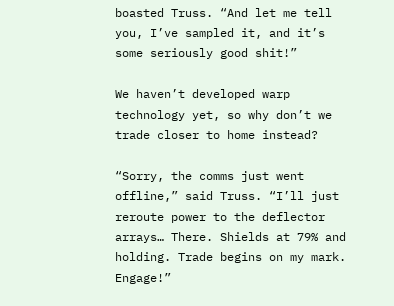boasted Truss. “And let me tell you, I’ve sampled it, and it’s some seriously good shit!”

We haven’t developed warp technology yet, so why don’t we trade closer to home instead?

“Sorry, the comms just went offline,” said Truss. “I’ll just reroute power to the deflector arrays… There. Shields at 79% and holding. Trade begins on my mark. Engage!”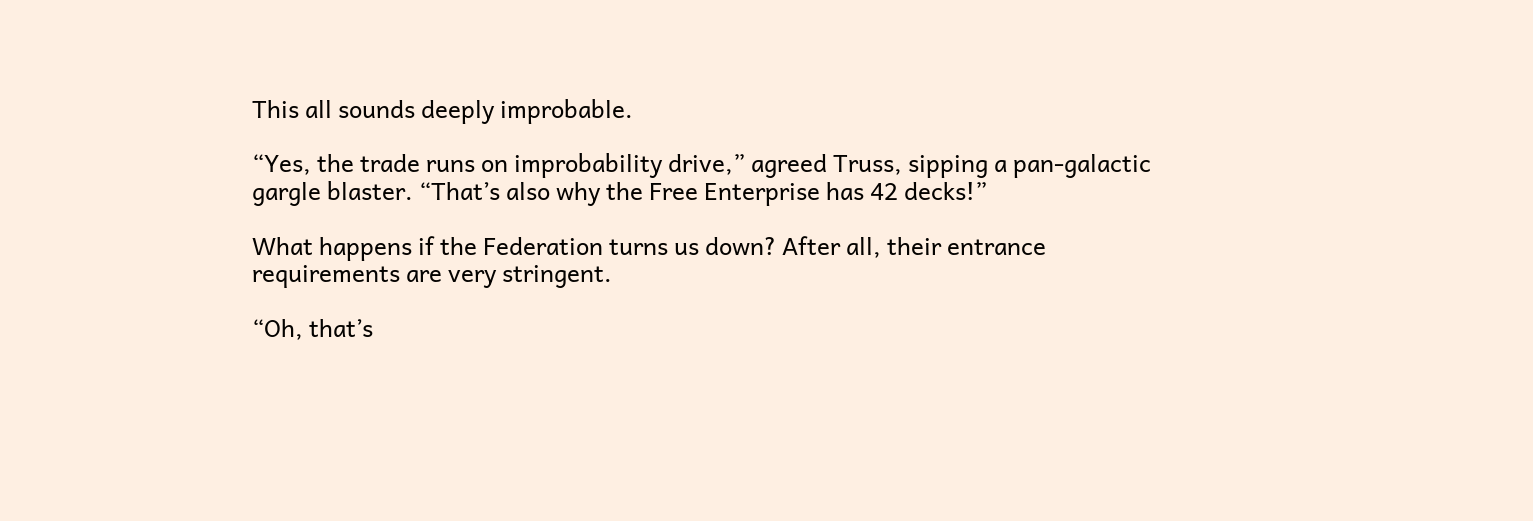This all sounds deeply improbable.

“Yes, the trade runs on improbability drive,” agreed Truss, sipping a pan-galactic gargle blaster. “That’s also why the Free Enterprise has 42 decks!”

What happens if the Federation turns us down? After all, their entrance requirements are very stringent.

“Oh, that’s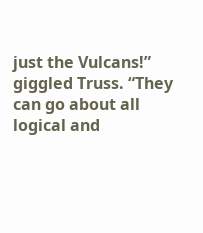just the Vulcans!” giggled Truss. “They can go about all logical and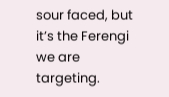sour faced, but it’s the Ferengi we are targeting.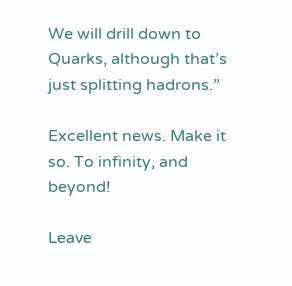We will drill down to Quarks, although that’s just splitting hadrons.”

Excellent news. Make it so. To infinity, and beyond!

Leave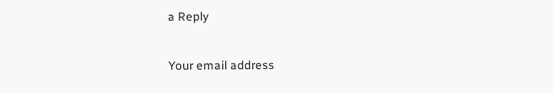a Reply

Your email address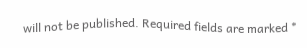will not be published. Required fields are marked *